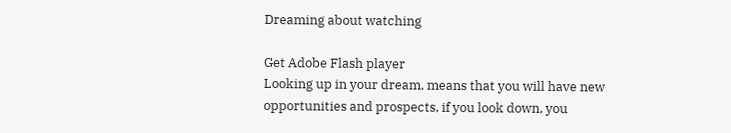Dreaming about watching

Get Adobe Flash player
Looking up in your dream, means that you will have new opportunities and prospects, if you look down, you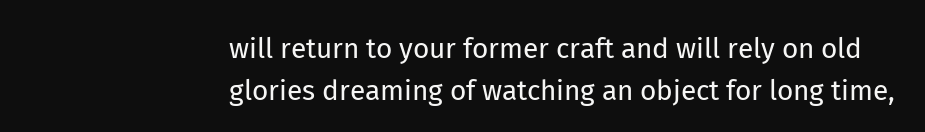will return to your former craft and will rely on old glories dreaming of watching an object for long time,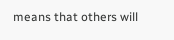means that others will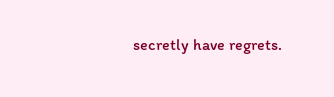secretly have regrets.